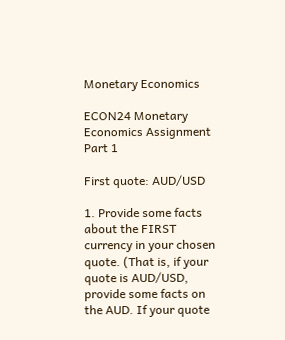Monetary Economics

ECON24 Monetary Economics Assignment Part 1

First quote: AUD/USD

1. Provide some facts about the FIRST currency in your chosen quote. (That is, if your quote is AUD/USD, provide some facts on the AUD. If your quote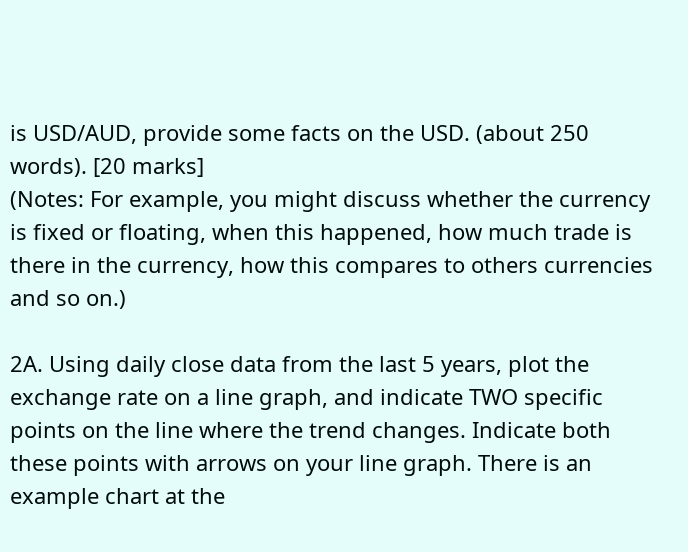is USD/AUD, provide some facts on the USD. (about 250 words). [20 marks]
(Notes: For example, you might discuss whether the currency is fixed or floating, when this happened, how much trade is there in the currency, how this compares to others currencies and so on.)

2A. Using daily close data from the last 5 years, plot the exchange rate on a line graph, and indicate TWO specific points on the line where the trend changes. Indicate both these points with arrows on your line graph. There is an example chart at the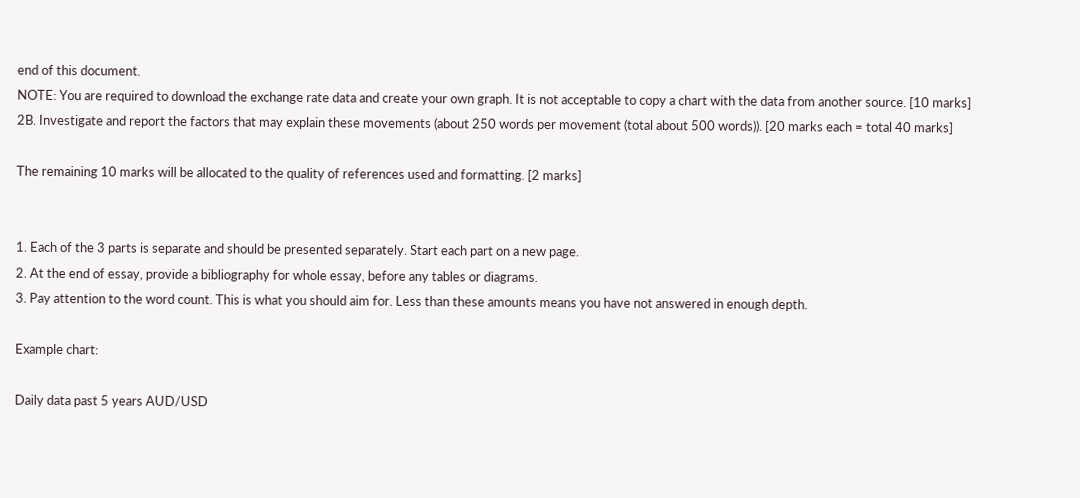end of this document.
NOTE: You are required to download the exchange rate data and create your own graph. It is not acceptable to copy a chart with the data from another source. [10 marks]
2B. Investigate and report the factors that may explain these movements (about 250 words per movement (total about 500 words)). [20 marks each = total 40 marks]

The remaining 10 marks will be allocated to the quality of references used and formatting. [2 marks]


1. Each of the 3 parts is separate and should be presented separately. Start each part on a new page.
2. At the end of essay, provide a bibliography for whole essay, before any tables or diagrams.
3. Pay attention to the word count. This is what you should aim for. Less than these amounts means you have not answered in enough depth.

Example chart:

Daily data past 5 years AUD/USD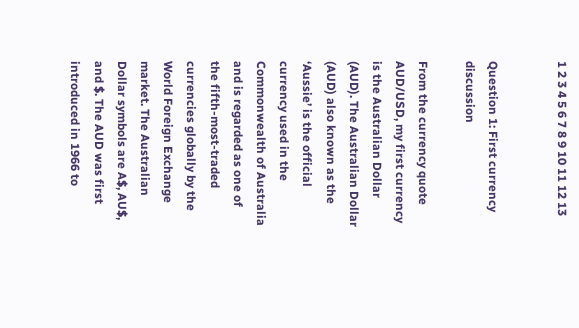1 2 3 4 5 6 7 8 9 10 11 12 13


Question 1: First currency discussion

From the currency quote AUD/USD, my first currency is the Australian Dollar (AUD). The Australian Dollar (AUD) also known as the ‘Aussie’ is the official currency used in the Commonwealth of Australia and is regarded as one of the fifth-most-traded currencies globally by the World Foreign Exchange market. The Australian Dollar symbols are A$, AU$, and $. The AUD was first introduced in 1966 to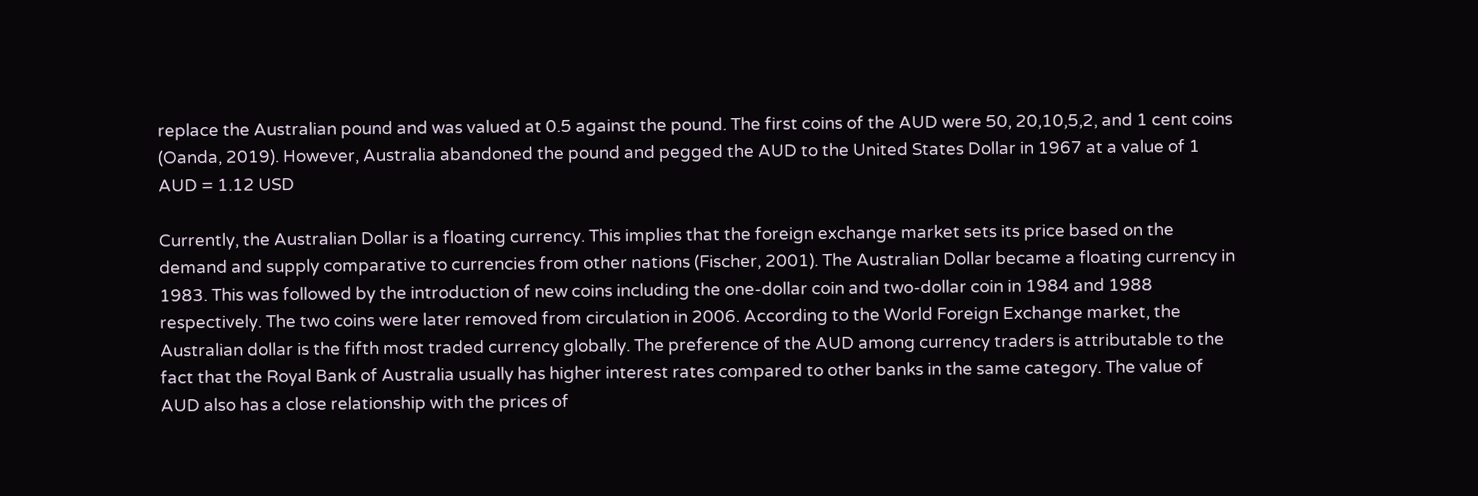replace the Australian pound and was valued at 0.5 against the pound. The first coins of the AUD were 50, 20,10,5,2, and 1 cent coins (Oanda, 2019). However, Australia abandoned the pound and pegged the AUD to the United States Dollar in 1967 at a value of 1 AUD = 1.12 USD

Currently, the Australian Dollar is a floating currency. This implies that the foreign exchange market sets its price based on the demand and supply comparative to currencies from other nations (Fischer, 2001). The Australian Dollar became a floating currency in 1983. This was followed by the introduction of new coins including the one-dollar coin and two-dollar coin in 1984 and 1988 respectively. The two coins were later removed from circulation in 2006. According to the World Foreign Exchange market, the Australian dollar is the fifth most traded currency globally. The preference of the AUD among currency traders is attributable to the fact that the Royal Bank of Australia usually has higher interest rates compared to other banks in the same category. The value of AUD also has a close relationship with the prices of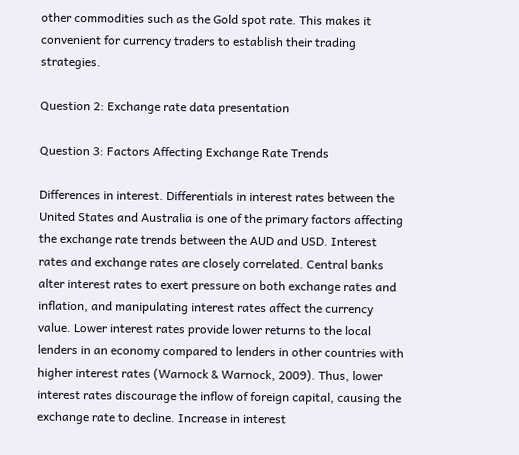other commodities such as the Gold spot rate. This makes it convenient for currency traders to establish their trading strategies.

Question 2: Exchange rate data presentation

Question 3: Factors Affecting Exchange Rate Trends

Differences in interest. Differentials in interest rates between the United States and Australia is one of the primary factors affecting the exchange rate trends between the AUD and USD. Interest rates and exchange rates are closely correlated. Central banks alter interest rates to exert pressure on both exchange rates and inflation, and manipulating interest rates affect the currency value. Lower interest rates provide lower returns to the local lenders in an economy compared to lenders in other countries with higher interest rates (Warnock & Warnock, 2009). Thus, lower interest rates discourage the inflow of foreign capital, causing the exchange rate to decline. Increase in interest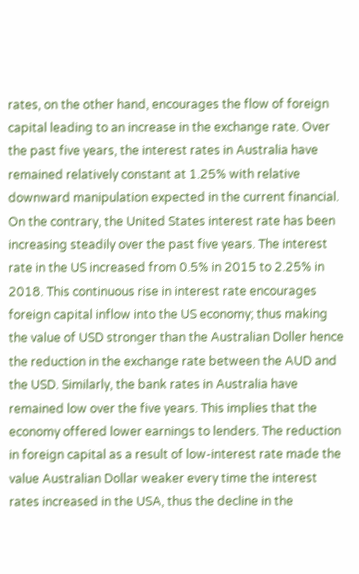rates, on the other hand, encourages the flow of foreign capital leading to an increase in the exchange rate. Over the past five years, the interest rates in Australia have remained relatively constant at 1.25% with relative downward manipulation expected in the current financial. On the contrary, the United States interest rate has been increasing steadily over the past five years. The interest rate in the US increased from 0.5% in 2015 to 2.25% in 2018. This continuous rise in interest rate encourages foreign capital inflow into the US economy; thus making the value of USD stronger than the Australian Doller hence the reduction in the exchange rate between the AUD and the USD. Similarly, the bank rates in Australia have remained low over the five years. This implies that the economy offered lower earnings to lenders. The reduction in foreign capital as a result of low-interest rate made the value Australian Dollar weaker every time the interest rates increased in the USA, thus the decline in the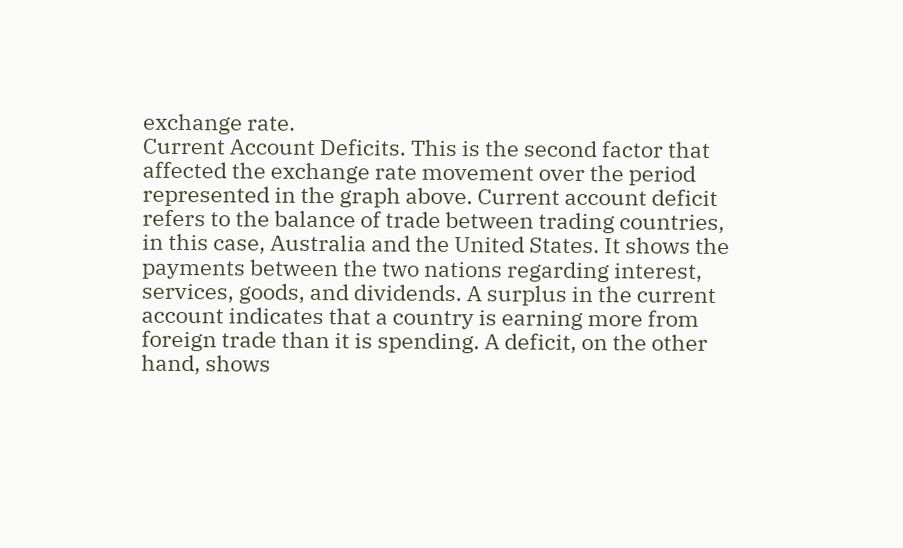exchange rate.
Current Account Deficits. This is the second factor that affected the exchange rate movement over the period represented in the graph above. Current account deficit refers to the balance of trade between trading countries, in this case, Australia and the United States. It shows the payments between the two nations regarding interest, services, goods, and dividends. A surplus in the current account indicates that a country is earning more from foreign trade than it is spending. A deficit, on the other hand, shows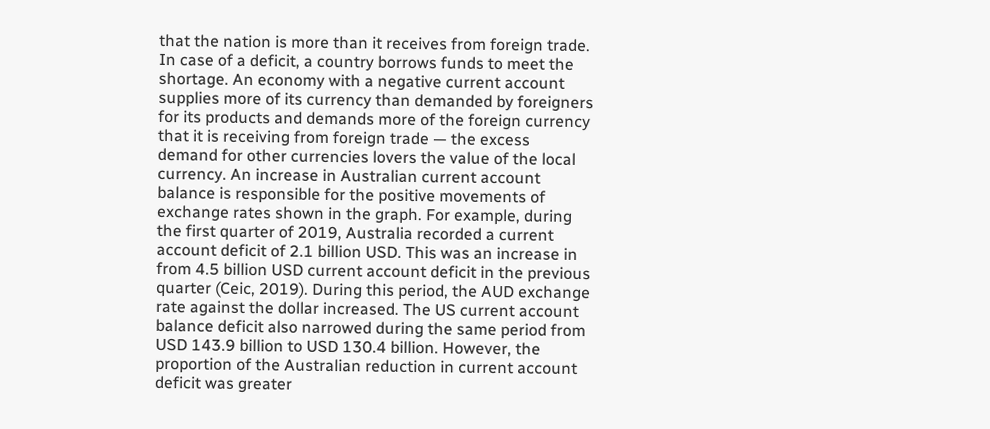that the nation is more than it receives from foreign trade. In case of a deficit, a country borrows funds to meet the shortage. An economy with a negative current account supplies more of its currency than demanded by foreigners for its products and demands more of the foreign currency that it is receiving from foreign trade — the excess demand for other currencies lovers the value of the local currency. An increase in Australian current account balance is responsible for the positive movements of exchange rates shown in the graph. For example, during the first quarter of 2019, Australia recorded a current account deficit of 2.1 billion USD. This was an increase in from 4.5 billion USD current account deficit in the previous quarter (Ceic, 2019). During this period, the AUD exchange rate against the dollar increased. The US current account balance deficit also narrowed during the same period from USD 143.9 billion to USD 130.4 billion. However, the proportion of the Australian reduction in current account deficit was greater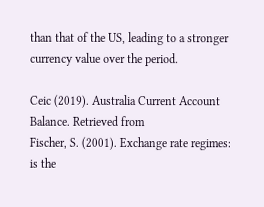than that of the US, leading to a stronger currency value over the period.

Ceic (2019). Australia Current Account Balance. Retrieved from
Fischer, S. (2001). Exchange rate regimes: is the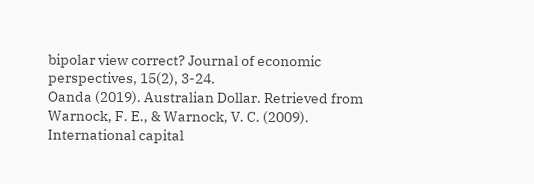bipolar view correct? Journal of economic perspectives, 15(2), 3-24.
Oanda (2019). Australian Dollar. Retrieved from
Warnock, F. E., & Warnock, V. C. (2009). International capital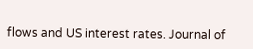flows and US interest rates. Journal of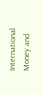International Money and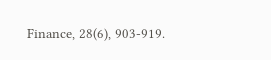Finance, 28(6), 903-919.